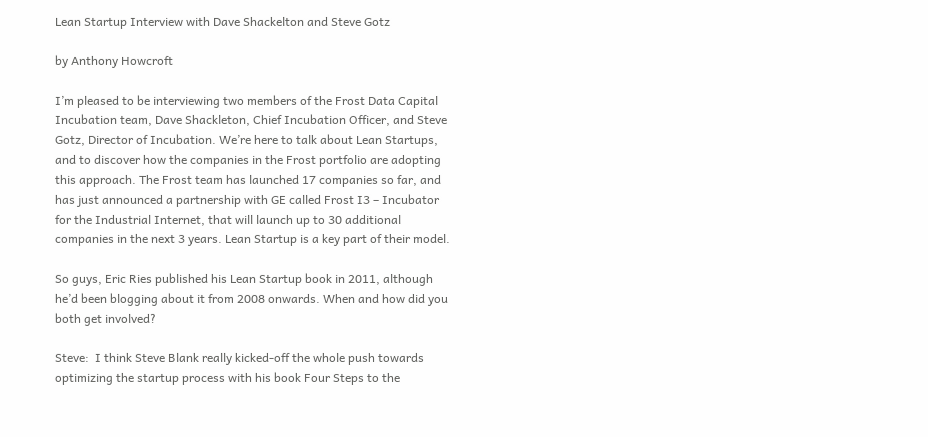Lean Startup Interview with Dave Shackelton and Steve Gotz

by Anthony Howcroft

I’m pleased to be interviewing two members of the Frost Data Capital Incubation team, Dave Shackleton, Chief Incubation Officer, and Steve Gotz, Director of Incubation. We’re here to talk about Lean Startups, and to discover how the companies in the Frost portfolio are adopting this approach. The Frost team has launched 17 companies so far, and has just announced a partnership with GE called Frost I3 – Incubator for the Industrial Internet, that will launch up to 30 additional companies in the next 3 years. Lean Startup is a key part of their model.

So guys, Eric Ries published his Lean Startup book in 2011, although he’d been blogging about it from 2008 onwards. When and how did you both get involved?

Steve:  I think Steve Blank really kicked-off the whole push towards optimizing the startup process with his book Four Steps to the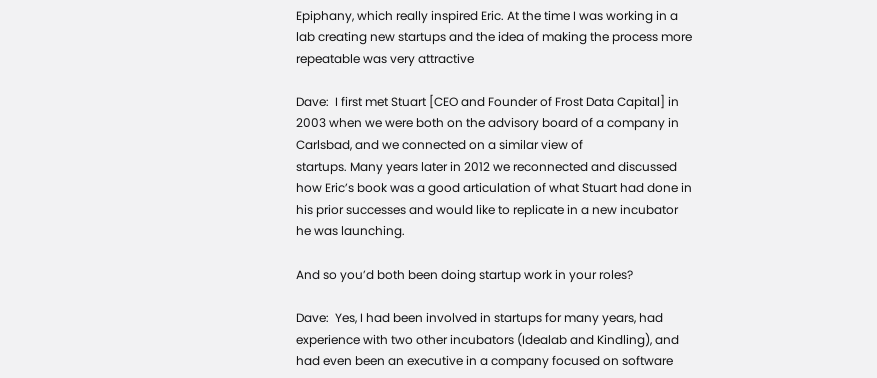Epiphany, which really inspired Eric. At the time I was working in a lab creating new startups and the idea of making the process more repeatable was very attractive

Dave:  I first met Stuart [CEO and Founder of Frost Data Capital] in 2003 when we were both on the advisory board of a company in Carlsbad, and we connected on a similar view of
startups. Many years later in 2012 we reconnected and discussed how Eric’s book was a good articulation of what Stuart had done in his prior successes and would like to replicate in a new incubator he was launching.

And so you’d both been doing startup work in your roles?

Dave:  Yes, I had been involved in startups for many years, had experience with two other incubators (Idealab and Kindling), and had even been an executive in a company focused on software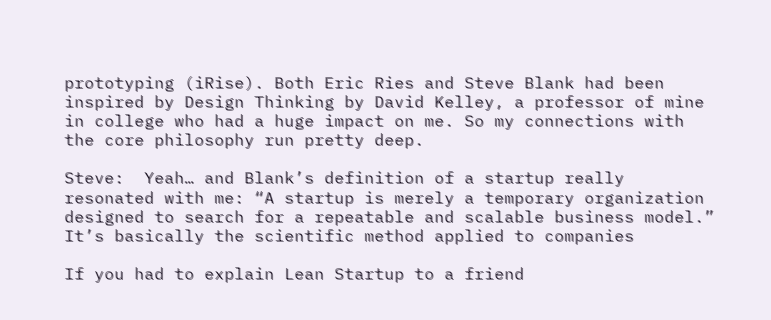prototyping (iRise). Both Eric Ries and Steve Blank had been inspired by Design Thinking by David Kelley, a professor of mine in college who had a huge impact on me. So my connections with the core philosophy run pretty deep.

Steve:  Yeah… and Blank’s definition of a startup really resonated with me: “A startup is merely a temporary organization designed to search for a repeatable and scalable business model.” It’s basically the scientific method applied to companies

If you had to explain Lean Startup to a friend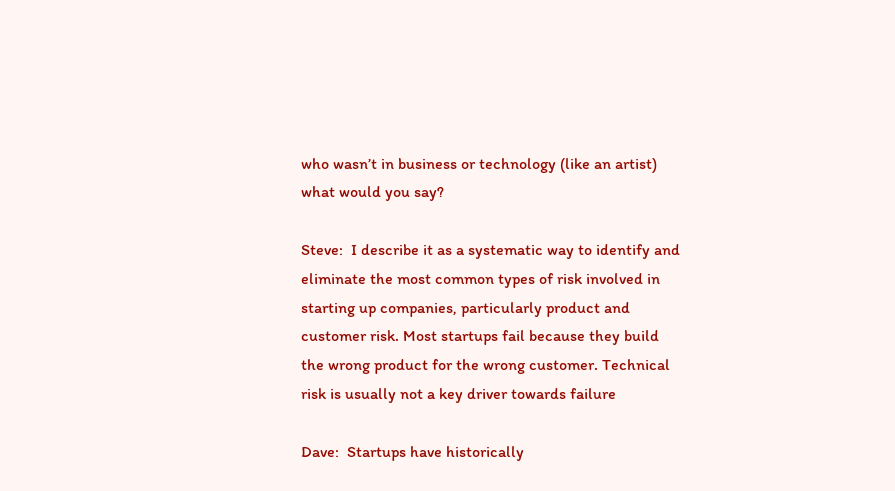who wasn’t in business or technology (like an artist) what would you say?

Steve:  I describe it as a systematic way to identify and eliminate the most common types of risk involved in starting up companies, particularly product and customer risk. Most startups fail because they build the wrong product for the wrong customer. Technical risk is usually not a key driver towards failure

Dave:  Startups have historically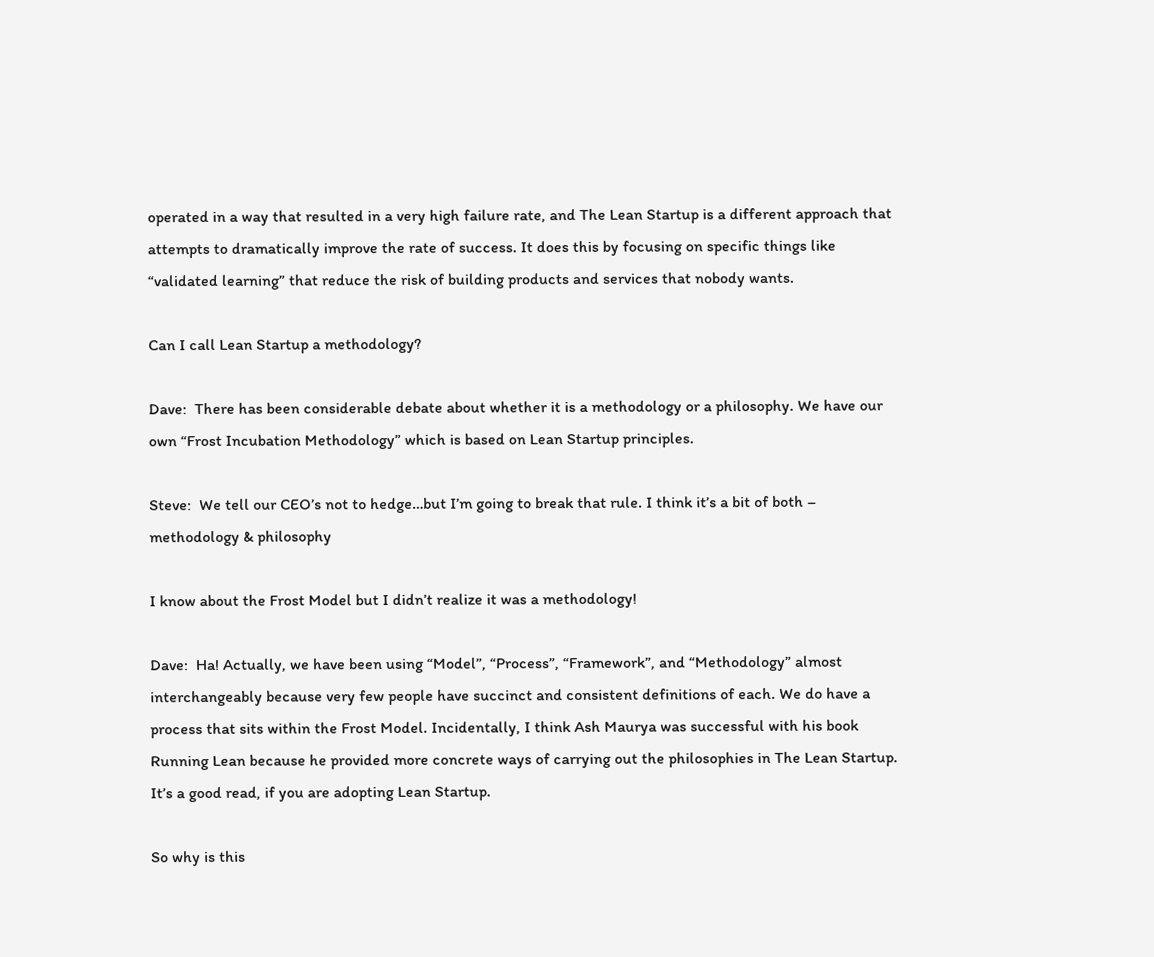operated in a way that resulted in a very high failure rate, and The Lean Startup is a different approach that attempts to dramatically improve the rate of success. It does this by focusing on specific things like “validated learning” that reduce the risk of building products and services that nobody wants.

Can I call Lean Startup a methodology?

Dave:  There has been considerable debate about whether it is a methodology or a philosophy. We have our own “Frost Incubation Methodology” which is based on Lean Startup principles.

Steve:  We tell our CEO’s not to hedge…but I’m going to break that rule. I think it’s a bit of both – methodology & philosophy

I know about the Frost Model but I didn’t realize it was a methodology!

Dave:  Ha! Actually, we have been using “Model”, “Process”, “Framework”, and “Methodology” almost interchangeably because very few people have succinct and consistent definitions of each. We do have a process that sits within the Frost Model. Incidentally, I think Ash Maurya was successful with his book Running Lean because he provided more concrete ways of carrying out the philosophies in The Lean Startup. It’s a good read, if you are adopting Lean Startup.

So why is this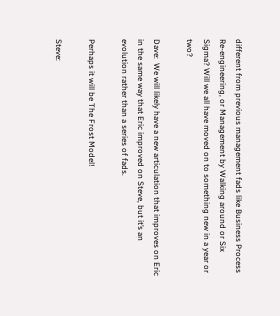different from previous management fads like Business Process Re-engineering, or Management by Walking around or Six Sigma? Will we all have moved on to something new in a year or two?

Dave:  We will likely have a new articulation that improves on Eric in the same way that Eric improved on Steve, but it’s an evolution rather than a series of fads.

Perhaps it will be The Frost Model!

Steve: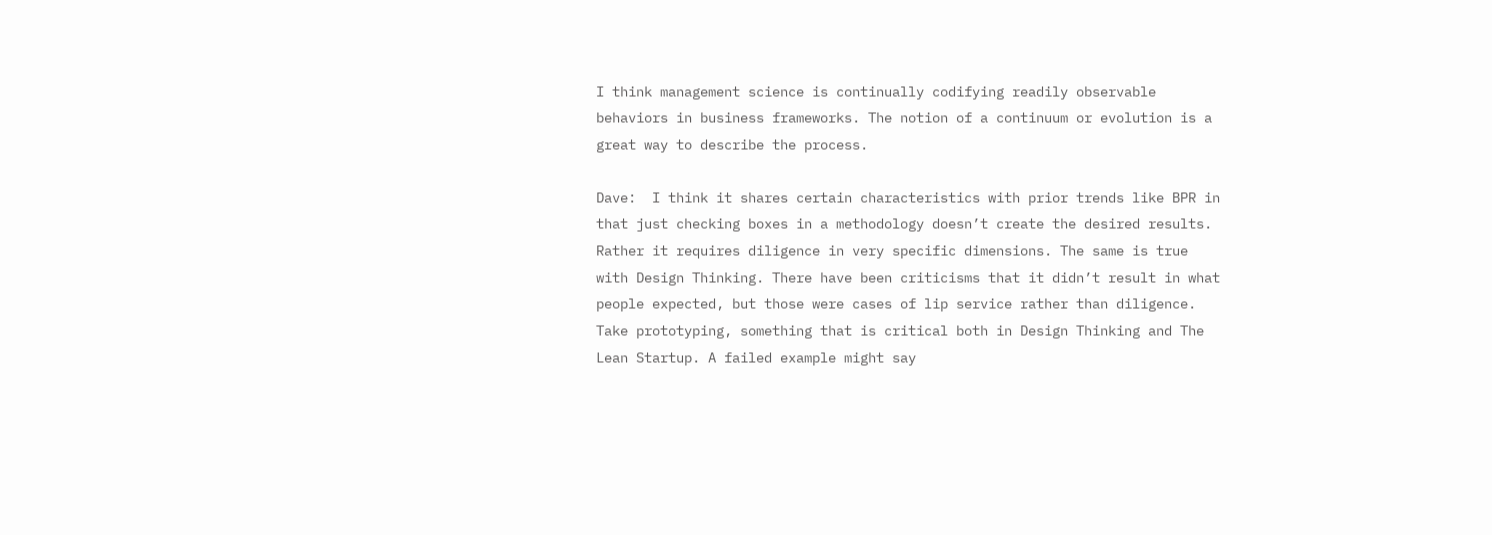I think management science is continually codifying readily observable behaviors in business frameworks. The notion of a continuum or evolution is a great way to describe the process.

Dave:  I think it shares certain characteristics with prior trends like BPR in that just checking boxes in a methodology doesn’t create the desired results. Rather it requires diligence in very specific dimensions. The same is true with Design Thinking. There have been criticisms that it didn’t result in what people expected, but those were cases of lip service rather than diligence. Take prototyping, something that is critical both in Design Thinking and The Lean Startup. A failed example might say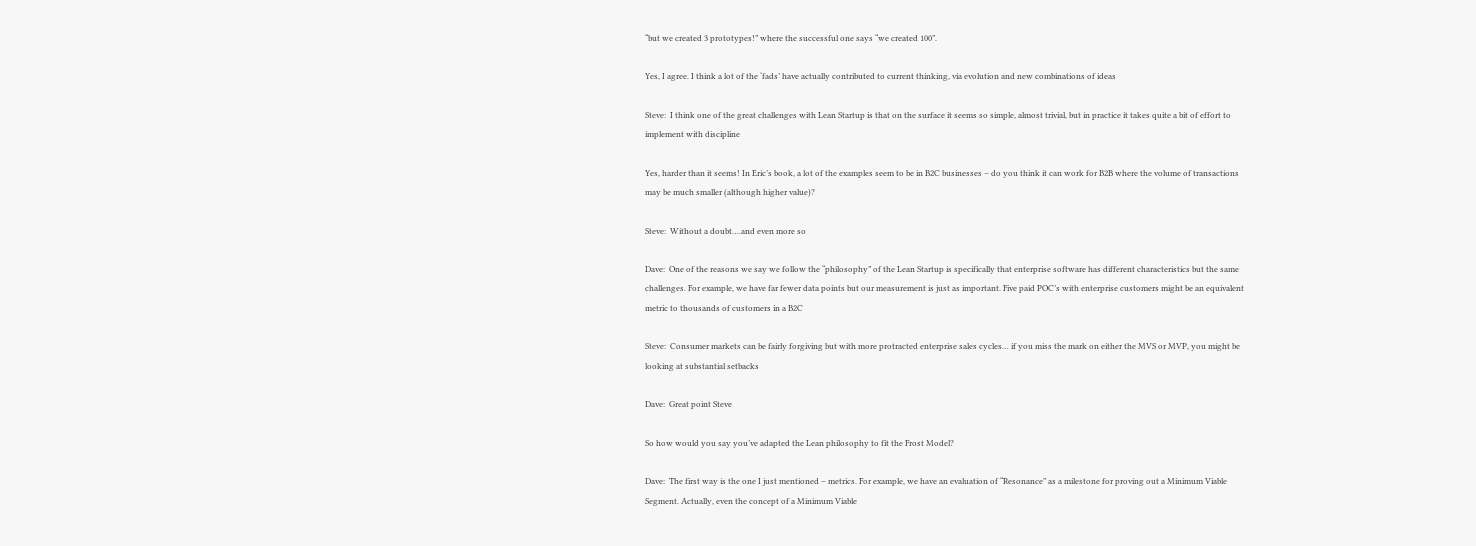“but we created 3 prototypes!” where the successful one says “we created 100”.

Yes, I agree. I think a lot of the ‘fads’ have actually contributed to current thinking, via evolution and new combinations of ideas

Steve:  I think one of the great challenges with Lean Startup is that on the surface it seems so simple, almost trivial, but in practice it takes quite a bit of effort to implement with discipline

Yes, harder than it seems! In Eric’s book, a lot of the examples seem to be in B2C businesses – do you think it can work for B2B where the volume of transactions may be much smaller (although higher value)?

Steve:  Without a doubt….and even more so

Dave:  One of the reasons we say we follow the “philosophy” of the Lean Startup is specifically that enterprise software has different characteristics but the same challenges. For example, we have far fewer data points but our measurement is just as important. Five paid POC’s with enterprise customers might be an equivalent metric to thousands of customers in a B2C

Steve:  Consumer markets can be fairly forgiving but with more protracted enterprise sales cycles… if you miss the mark on either the MVS or MVP, you might be looking at substantial setbacks

Dave:  Great point Steve

So how would you say you’ve adapted the Lean philosophy to fit the Frost Model?

Dave:  The first way is the one I just mentioned – metrics. For example, we have an evaluation of “Resonance” as a milestone for proving out a Minimum Viable Segment. Actually, even the concept of a Minimum Viable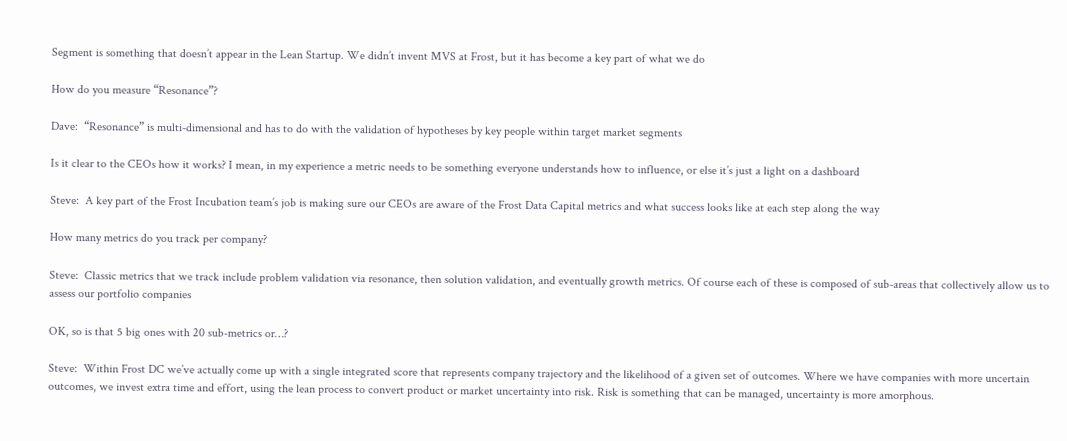Segment is something that doesn’t appear in the Lean Startup. We didn’t invent MVS at Frost, but it has become a key part of what we do

How do you measure “Resonance”?

Dave:  “Resonance” is multi-dimensional and has to do with the validation of hypotheses by key people within target market segments

Is it clear to the CEOs how it works? I mean, in my experience a metric needs to be something everyone understands how to influence, or else it’s just a light on a dashboard

Steve:  A key part of the Frost Incubation team’s job is making sure our CEOs are aware of the Frost Data Capital metrics and what success looks like at each step along the way

How many metrics do you track per company?

Steve:  Classic metrics that we track include problem validation via resonance, then solution validation, and eventually growth metrics. Of course each of these is composed of sub-areas that collectively allow us to assess our portfolio companies

OK, so is that 5 big ones with 20 sub-metrics or…?

Steve:  Within Frost DC we’ve actually come up with a single integrated score that represents company trajectory and the likelihood of a given set of outcomes. Where we have companies with more uncertain outcomes, we invest extra time and effort, using the lean process to convert product or market uncertainty into risk. Risk is something that can be managed, uncertainty is more amorphous.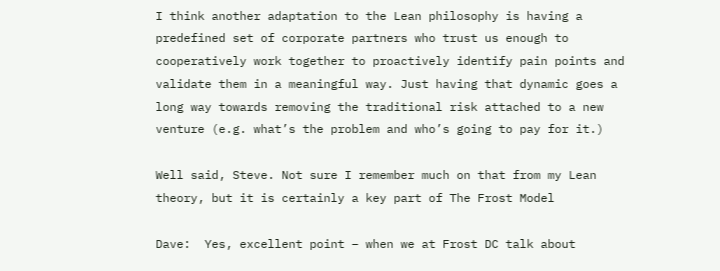I think another adaptation to the Lean philosophy is having a predefined set of corporate partners who trust us enough to cooperatively work together to proactively identify pain points and validate them in a meaningful way. Just having that dynamic goes a long way towards removing the traditional risk attached to a new venture (e.g. what’s the problem and who’s going to pay for it.)

Well said, Steve. Not sure I remember much on that from my Lean theory, but it is certainly a key part of The Frost Model

Dave:  Yes, excellent point – when we at Frost DC talk about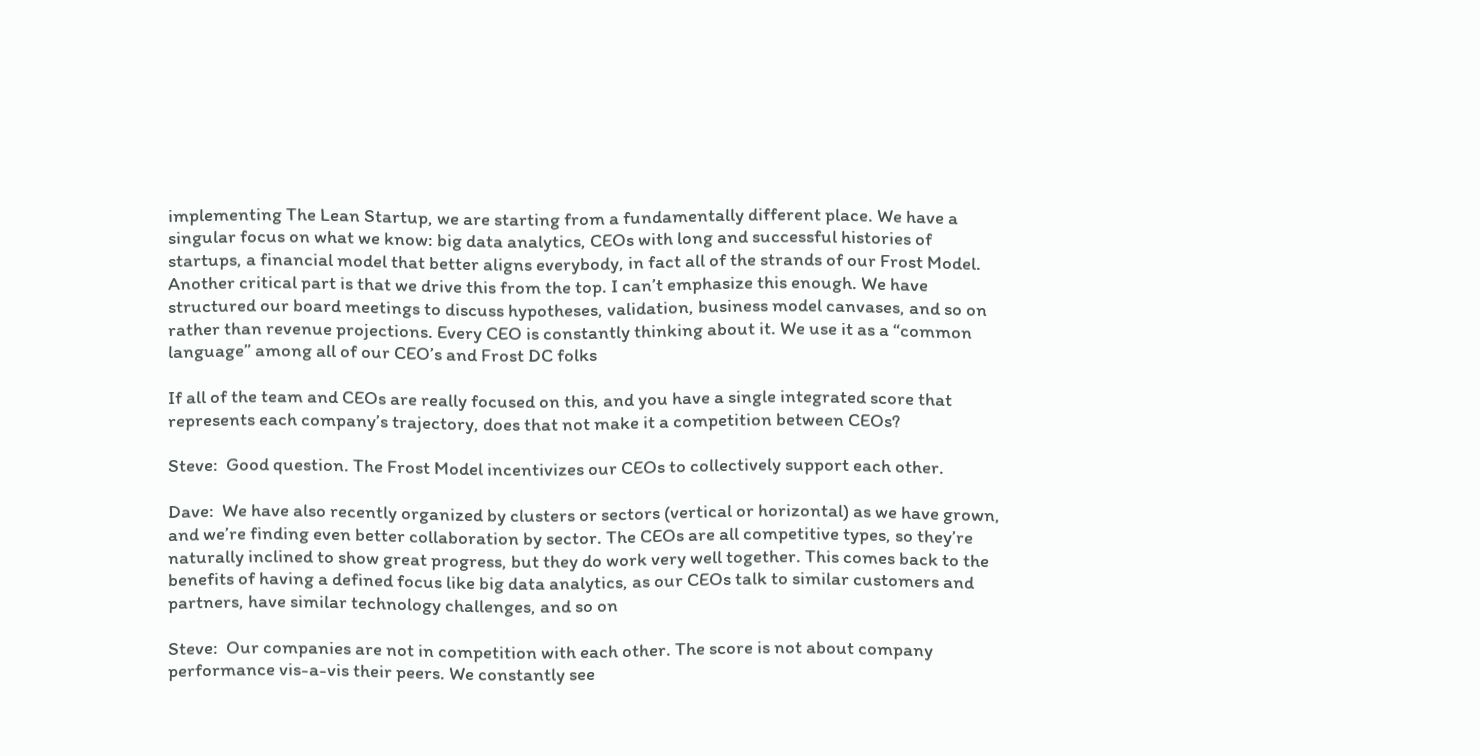implementing The Lean Startup, we are starting from a fundamentally different place. We have a singular focus on what we know: big data analytics, CEOs with long and successful histories of startups, a financial model that better aligns everybody, in fact all of the strands of our Frost Model. Another critical part is that we drive this from the top. I can’t emphasize this enough. We have structured our board meetings to discuss hypotheses, validation, business model canvases, and so on rather than revenue projections. Every CEO is constantly thinking about it. We use it as a “common language” among all of our CEO’s and Frost DC folks

If all of the team and CEOs are really focused on this, and you have a single integrated score that represents each company’s trajectory, does that not make it a competition between CEOs?

Steve:  Good question. The Frost Model incentivizes our CEOs to collectively support each other.

Dave:  We have also recently organized by clusters or sectors (vertical or horizontal) as we have grown, and we’re finding even better collaboration by sector. The CEOs are all competitive types, so they’re naturally inclined to show great progress, but they do work very well together. This comes back to the benefits of having a defined focus like big data analytics, as our CEOs talk to similar customers and partners, have similar technology challenges, and so on

Steve:  Our companies are not in competition with each other. The score is not about company performance vis-a-vis their peers. We constantly see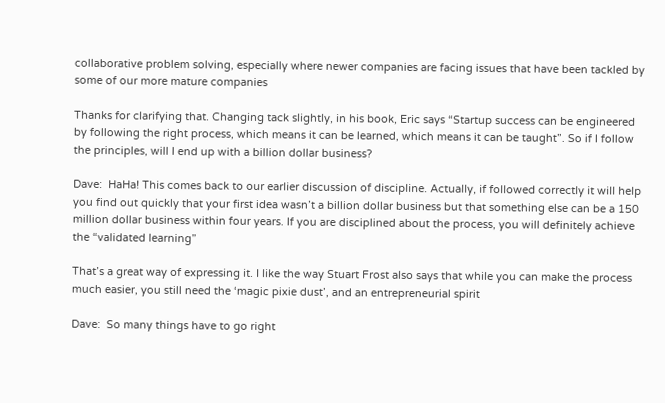collaborative problem solving, especially where newer companies are facing issues that have been tackled by some of our more mature companies

Thanks for clarifying that. Changing tack slightly, in his book, Eric says “Startup success can be engineered by following the right process, which means it can be learned, which means it can be taught”. So if I follow the principles, will I end up with a billion dollar business?

Dave:  HaHa! This comes back to our earlier discussion of discipline. Actually, if followed correctly it will help you find out quickly that your first idea wasn’t a billion dollar business but that something else can be a 150 million dollar business within four years. If you are disciplined about the process, you will definitely achieve the “validated learning”

That’s a great way of expressing it. I like the way Stuart Frost also says that while you can make the process much easier, you still need the ‘magic pixie dust’, and an entrepreneurial spirit

Dave:  So many things have to go right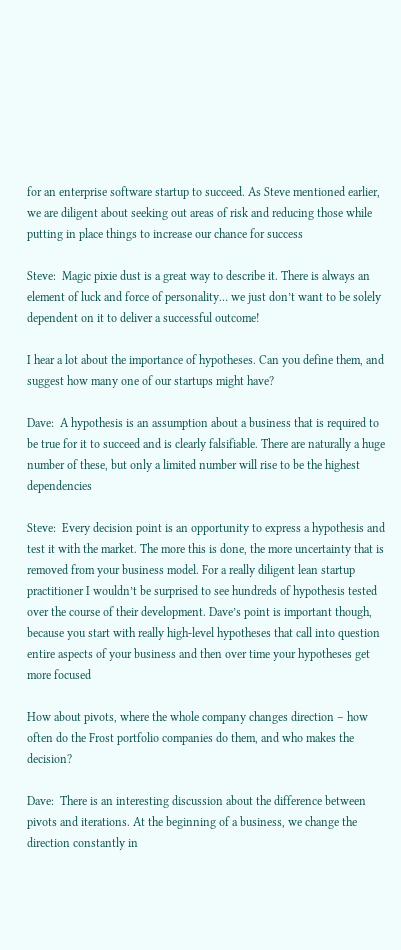for an enterprise software startup to succeed. As Steve mentioned earlier, we are diligent about seeking out areas of risk and reducing those while putting in place things to increase our chance for success

Steve:  Magic pixie dust is a great way to describe it. There is always an element of luck and force of personality… we just don’t want to be solely dependent on it to deliver a successful outcome!

I hear a lot about the importance of hypotheses. Can you define them, and suggest how many one of our startups might have?

Dave:  A hypothesis is an assumption about a business that is required to be true for it to succeed and is clearly falsifiable. There are naturally a huge number of these, but only a limited number will rise to be the highest dependencies

Steve:  Every decision point is an opportunity to express a hypothesis and test it with the market. The more this is done, the more uncertainty that is removed from your business model. For a really diligent lean startup practitioner I wouldn’t be surprised to see hundreds of hypothesis tested over the course of their development. Dave’s point is important though, because you start with really high-level hypotheses that call into question entire aspects of your business and then over time your hypotheses get more focused

How about pivots, where the whole company changes direction – how often do the Frost portfolio companies do them, and who makes the decision?

Dave:  There is an interesting discussion about the difference between pivots and iterations. At the beginning of a business, we change the direction constantly in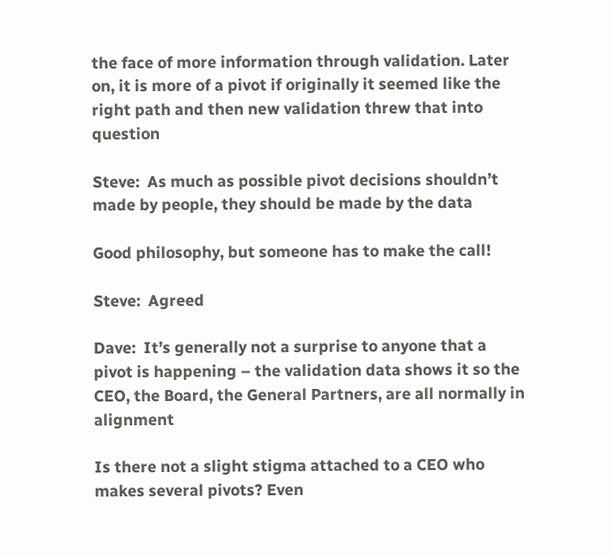the face of more information through validation. Later on, it is more of a pivot if originally it seemed like the right path and then new validation threw that into question

Steve:  As much as possible pivot decisions shouldn’t made by people, they should be made by the data

Good philosophy, but someone has to make the call!

Steve:  Agreed

Dave:  It’s generally not a surprise to anyone that a pivot is happening – the validation data shows it so the CEO, the Board, the General Partners, are all normally in alignment

Is there not a slight stigma attached to a CEO who makes several pivots? Even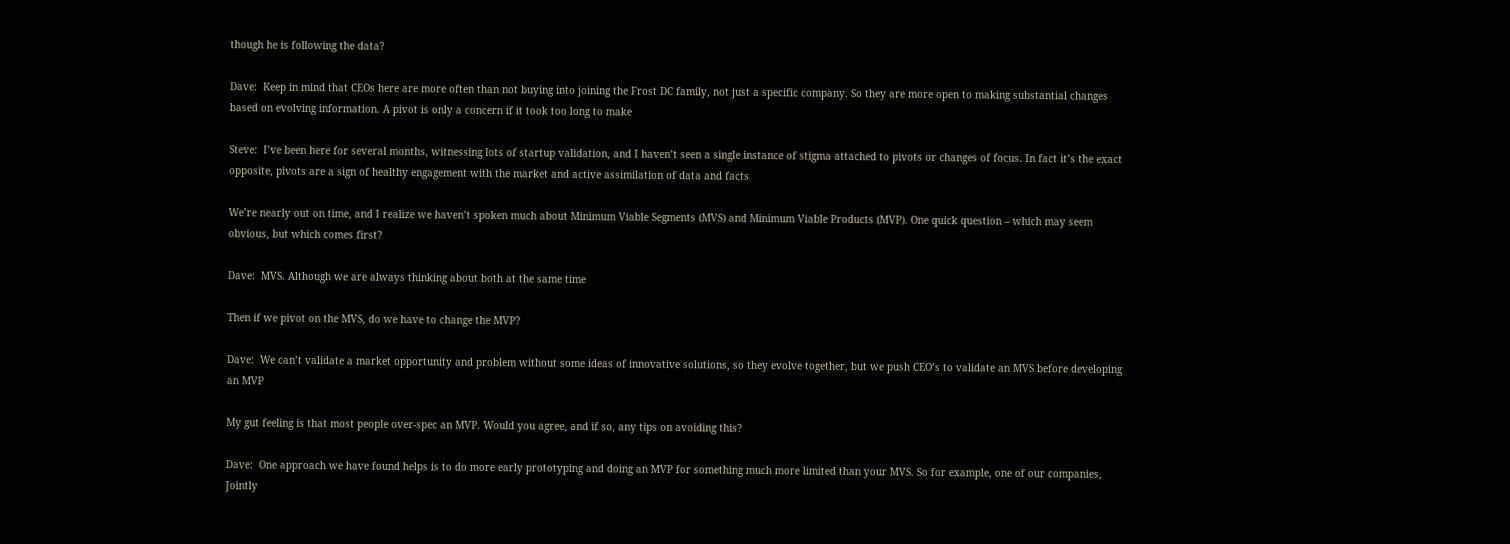though he is following the data?

Dave:  Keep in mind that CEOs here are more often than not buying into joining the Frost DC family, not just a specific company. So they are more open to making substantial changes based on evolving information. A pivot is only a concern if it took too long to make

Steve:  I’ve been here for several months, witnessing lots of startup validation, and I haven’t seen a single instance of stigma attached to pivots or changes of focus. In fact it’s the exact opposite, pivots are a sign of healthy engagement with the market and active assimilation of data and facts

We’re nearly out on time, and I realize we haven’t spoken much about Minimum Viable Segments (MVS) and Minimum Viable Products (MVP). One quick question – which may seem obvious, but which comes first?

Dave:  MVS. Although we are always thinking about both at the same time

Then if we pivot on the MVS, do we have to change the MVP?

Dave:  We can’t validate a market opportunity and problem without some ideas of innovative solutions, so they evolve together, but we push CEO’s to validate an MVS before developing an MVP

My gut feeling is that most people over-spec an MVP. Would you agree, and if so, any tips on avoiding this?

Dave:  One approach we have found helps is to do more early prototyping and doing an MVP for something much more limited than your MVS. So for example, one of our companies, Jointly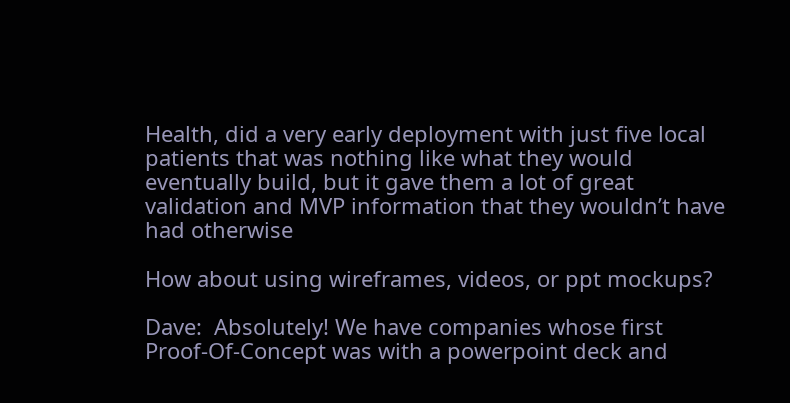Health, did a very early deployment with just five local patients that was nothing like what they would eventually build, but it gave them a lot of great validation and MVP information that they wouldn’t have had otherwise

How about using wireframes, videos, or ppt mockups?

Dave:  Absolutely! We have companies whose first Proof-Of-Concept was with a powerpoint deck and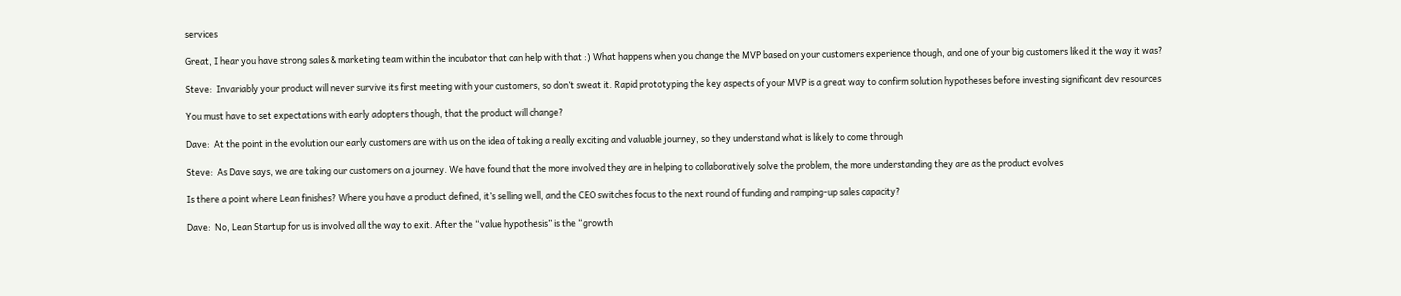services

Great, I hear you have strong sales & marketing team within the incubator that can help with that :) What happens when you change the MVP based on your customers experience though, and one of your big customers liked it the way it was?

Steve:  Invariably your product will never survive its first meeting with your customers, so don’t sweat it. Rapid prototyping the key aspects of your MVP is a great way to confirm solution hypotheses before investing significant dev resources

You must have to set expectations with early adopters though, that the product will change?

Dave:  At the point in the evolution our early customers are with us on the idea of taking a really exciting and valuable journey, so they understand what is likely to come through

Steve:  As Dave says, we are taking our customers on a journey. We have found that the more involved they are in helping to collaboratively solve the problem, the more understanding they are as the product evolves

Is there a point where Lean finishes? Where you have a product defined, it’s selling well, and the CEO switches focus to the next round of funding and ramping-up sales capacity?

Dave:  No, Lean Startup for us is involved all the way to exit. After the “value hypothesis” is the “growth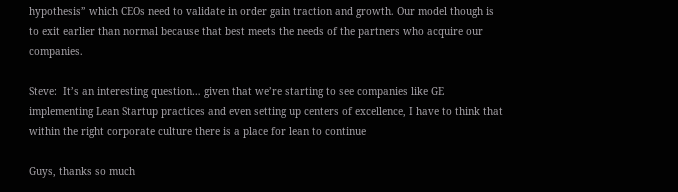hypothesis” which CEOs need to validate in order gain traction and growth. Our model though is to exit earlier than normal because that best meets the needs of the partners who acquire our companies.

Steve:  It’s an interesting question… given that we’re starting to see companies like GE implementing Lean Startup practices and even setting up centers of excellence, I have to think that within the right corporate culture there is a place for lean to continue

Guys, thanks so much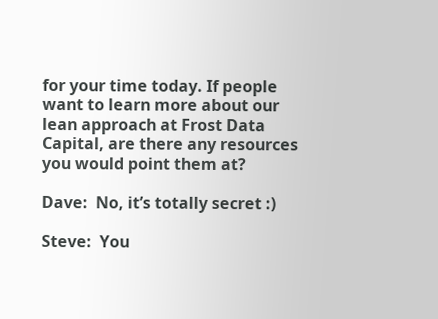for your time today. If people want to learn more about our lean approach at Frost Data Capital, are there any resources you would point them at?

Dave:  No, it’s totally secret :)

Steve:  You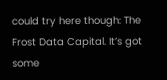could try here though: The Frost Data Capital. It’s got some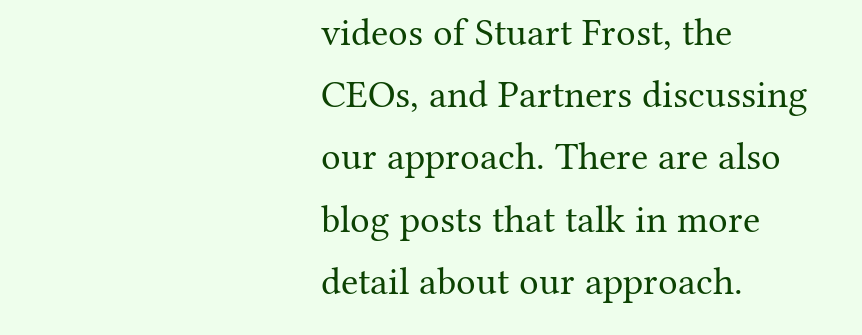videos of Stuart Frost, the CEOs, and Partners discussing our approach. There are also blog posts that talk in more detail about our approach.